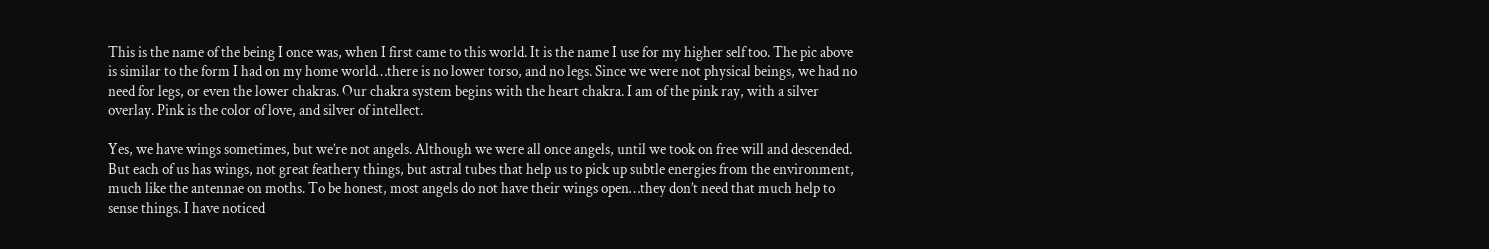This is the name of the being I once was, when I first came to this world. It is the name I use for my higher self too. The pic above is similar to the form I had on my home world…there is no lower torso, and no legs. Since we were not physical beings, we had no need for legs, or even the lower chakras. Our chakra system begins with the heart chakra. I am of the pink ray, with a silver overlay. Pink is the color of love, and silver of intellect.

Yes, we have wings sometimes, but we’re not angels. Although we were all once angels, until we took on free will and descended. But each of us has wings, not great feathery things, but astral tubes that help us to pick up subtle energies from the environment, much like the antennae on moths. To be honest, most angels do not have their wings open…they don’t need that much help to sense things. I have noticed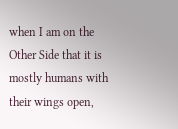when I am on the Other Side that it is mostly humans with their wings open,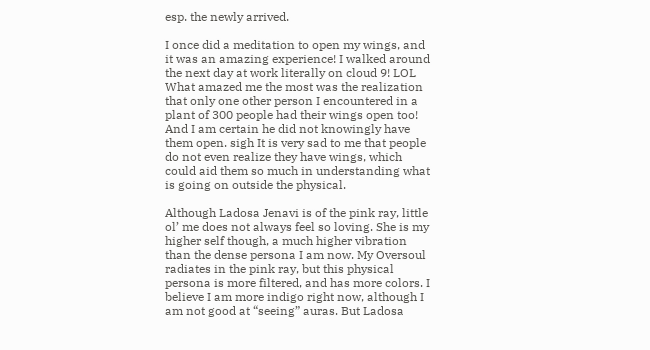esp. the newly arrived.

I once did a meditation to open my wings, and it was an amazing experience! I walked around the next day at work literally on cloud 9! LOL What amazed me the most was the realization that only one other person I encountered in a plant of 300 people had their wings open too! And I am certain he did not knowingly have them open. sigh It is very sad to me that people do not even realize they have wings, which could aid them so much in understanding what is going on outside the physical.

Although Ladosa Jenavi is of the pink ray, little ol’ me does not always feel so loving. She is my higher self though, a much higher vibration than the dense persona I am now. My Oversoul radiates in the pink ray, but this physical persona is more filtered, and has more colors. I believe I am more indigo right now, although I am not good at “seeing” auras. But Ladosa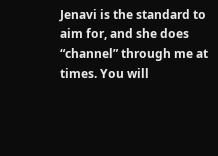Jenavi is the standard to aim for, and she does “channel” through me at times. You will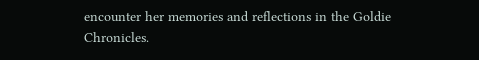encounter her memories and reflections in the Goldie Chronicles.